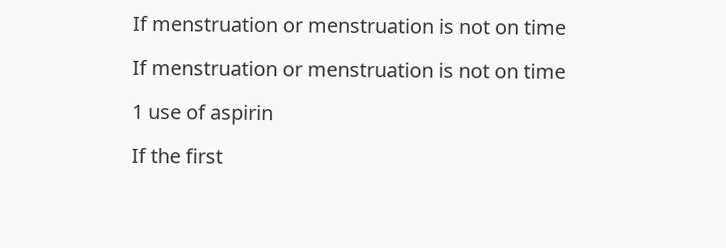If menstruation or menstruation is not on time

If menstruation or menstruation is not on time

1 use of aspirin

If the first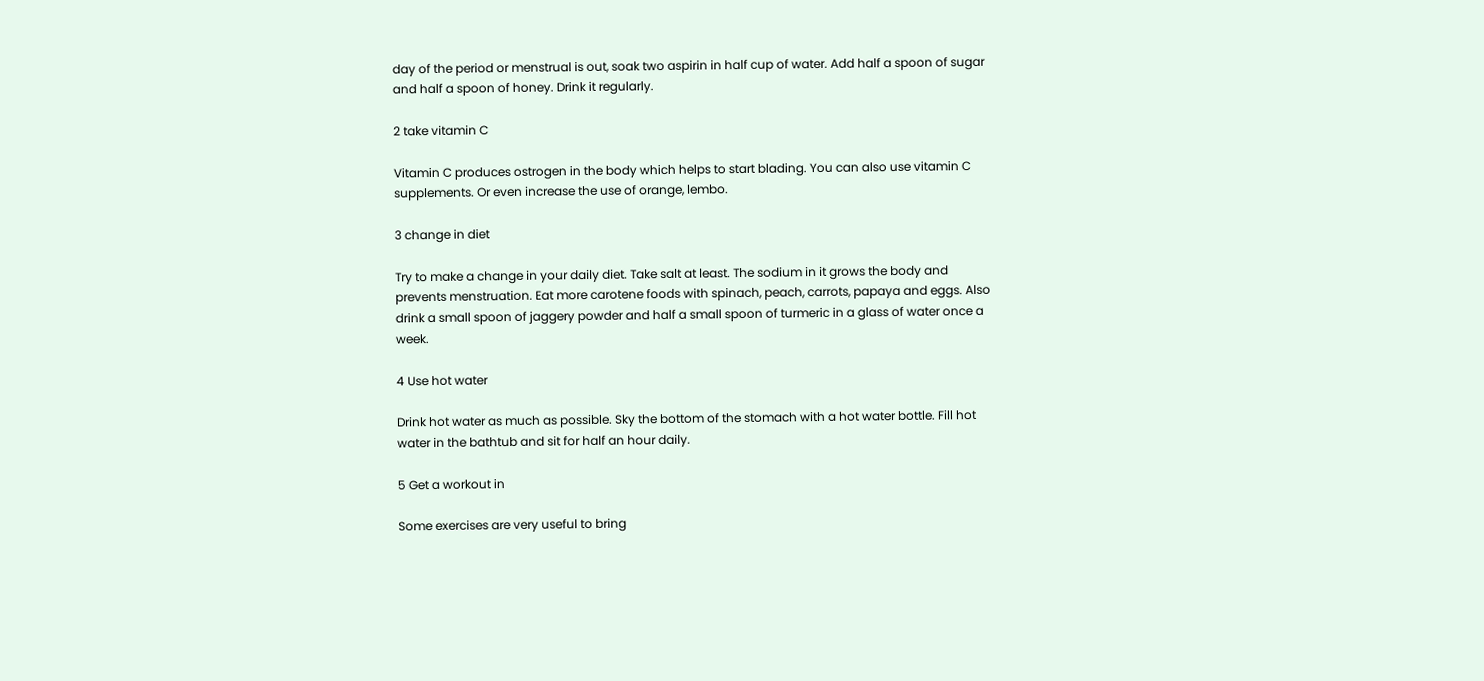day of the period or menstrual is out, soak two aspirin in half cup of water. Add half a spoon of sugar and half a spoon of honey. Drink it regularly.

2 take vitamin C

Vitamin C produces ostrogen in the body which helps to start blading. You can also use vitamin C supplements. Or even increase the use of orange, lembo.

3 change in diet

Try to make a change in your daily diet. Take salt at least. The sodium in it grows the body and prevents menstruation. Eat more carotene foods with spinach, peach, carrots, papaya and eggs. Also drink a small spoon of jaggery powder and half a small spoon of turmeric in a glass of water once a week.

4 Use hot water

Drink hot water as much as possible. Sky the bottom of the stomach with a hot water bottle. Fill hot water in the bathtub and sit for half an hour daily.

5 Get a workout in

Some exercises are very useful to bring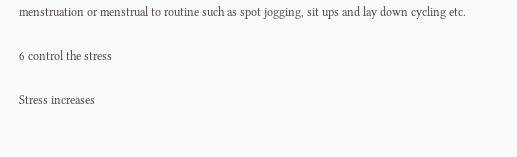menstruation or menstrual to routine such as spot jogging, sit ups and lay down cycling etc.

6 control the stress

Stress increases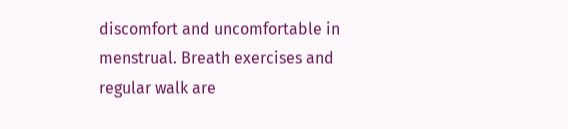discomfort and uncomfortable in menstrual. Breath exercises and regular walk are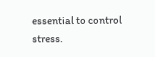essential to control stress.